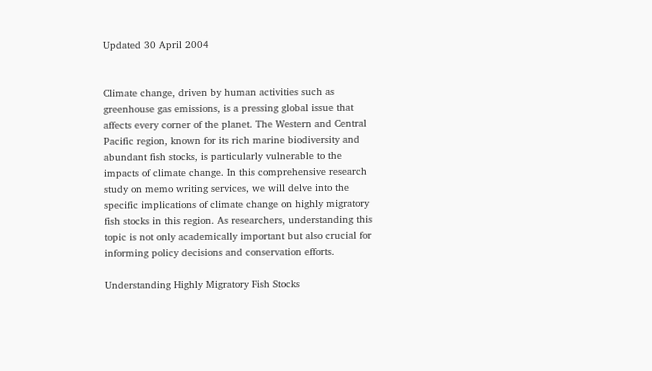Updated 30 April 2004


Climate change, driven by human activities such as greenhouse gas emissions, is a pressing global issue that affects every corner of the planet. The Western and Central Pacific region, known for its rich marine biodiversity and abundant fish stocks, is particularly vulnerable to the impacts of climate change. In this comprehensive research study on memo writing services, we will delve into the specific implications of climate change on highly migratory fish stocks in this region. As researchers, understanding this topic is not only academically important but also crucial for informing policy decisions and conservation efforts.

Understanding Highly Migratory Fish Stocks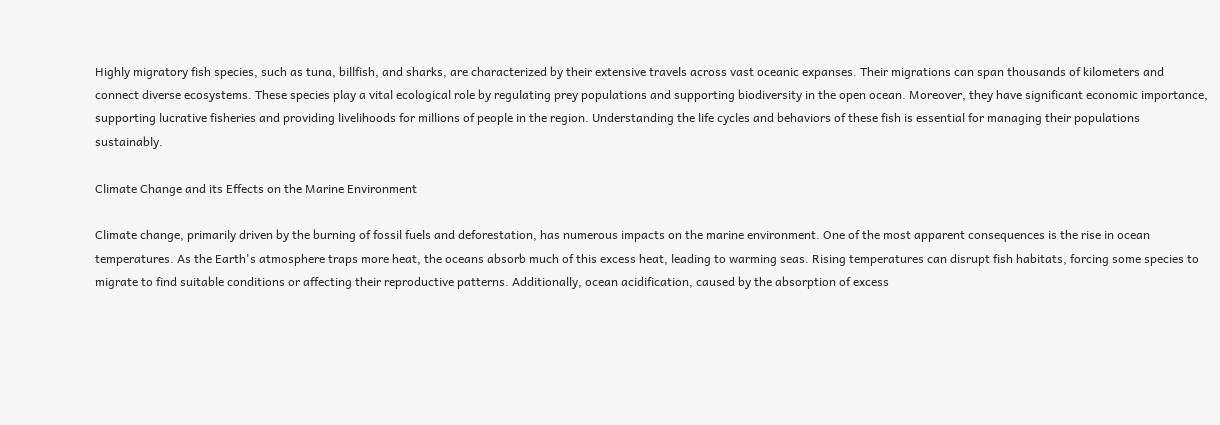Highly migratory fish species, such as tuna, billfish, and sharks, are characterized by their extensive travels across vast oceanic expanses. Their migrations can span thousands of kilometers and connect diverse ecosystems. These species play a vital ecological role by regulating prey populations and supporting biodiversity in the open ocean. Moreover, they have significant economic importance, supporting lucrative fisheries and providing livelihoods for millions of people in the region. Understanding the life cycles and behaviors of these fish is essential for managing their populations sustainably.

Climate Change and its Effects on the Marine Environment

Climate change, primarily driven by the burning of fossil fuels and deforestation, has numerous impacts on the marine environment. One of the most apparent consequences is the rise in ocean temperatures. As the Earth's atmosphere traps more heat, the oceans absorb much of this excess heat, leading to warming seas. Rising temperatures can disrupt fish habitats, forcing some species to migrate to find suitable conditions or affecting their reproductive patterns. Additionally, ocean acidification, caused by the absorption of excess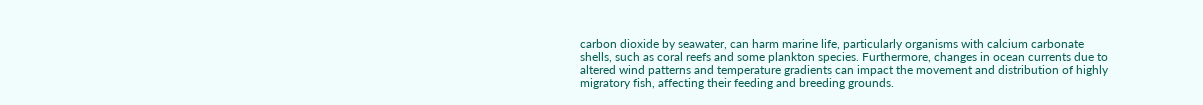carbon dioxide by seawater, can harm marine life, particularly organisms with calcium carbonate shells, such as coral reefs and some plankton species. Furthermore, changes in ocean currents due to altered wind patterns and temperature gradients can impact the movement and distribution of highly migratory fish, affecting their feeding and breeding grounds.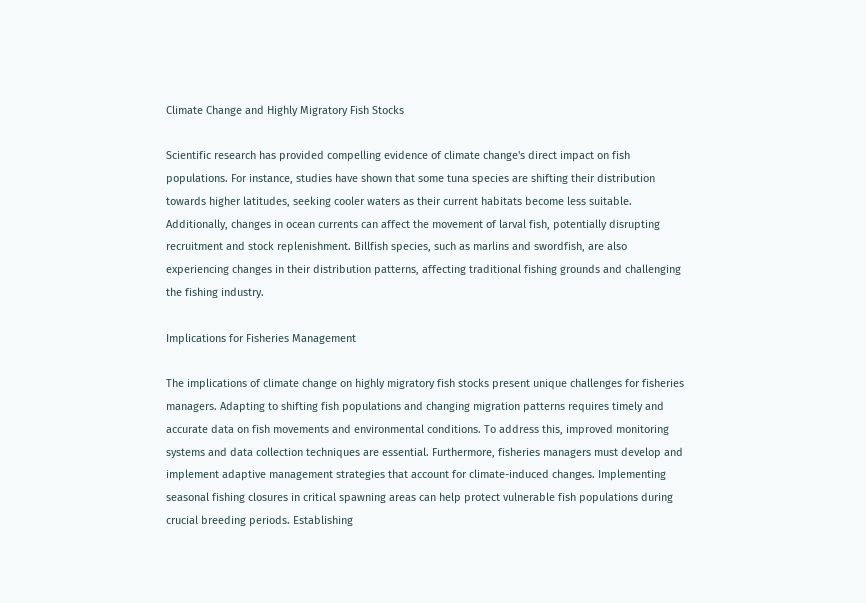Climate Change and Highly Migratory Fish Stocks

Scientific research has provided compelling evidence of climate change's direct impact on fish populations. For instance, studies have shown that some tuna species are shifting their distribution towards higher latitudes, seeking cooler waters as their current habitats become less suitable. Additionally, changes in ocean currents can affect the movement of larval fish, potentially disrupting recruitment and stock replenishment. Billfish species, such as marlins and swordfish, are also experiencing changes in their distribution patterns, affecting traditional fishing grounds and challenging the fishing industry.

Implications for Fisheries Management

The implications of climate change on highly migratory fish stocks present unique challenges for fisheries managers. Adapting to shifting fish populations and changing migration patterns requires timely and accurate data on fish movements and environmental conditions. To address this, improved monitoring systems and data collection techniques are essential. Furthermore, fisheries managers must develop and implement adaptive management strategies that account for climate-induced changes. Implementing seasonal fishing closures in critical spawning areas can help protect vulnerable fish populations during crucial breeding periods. Establishing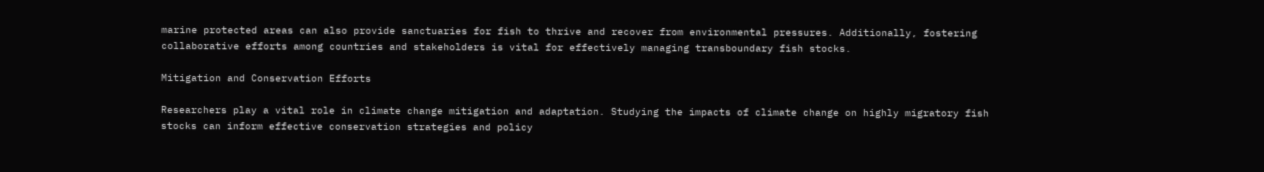marine protected areas can also provide sanctuaries for fish to thrive and recover from environmental pressures. Additionally, fostering collaborative efforts among countries and stakeholders is vital for effectively managing transboundary fish stocks.

Mitigation and Conservation Efforts

Researchers play a vital role in climate change mitigation and adaptation. Studying the impacts of climate change on highly migratory fish stocks can inform effective conservation strategies and policy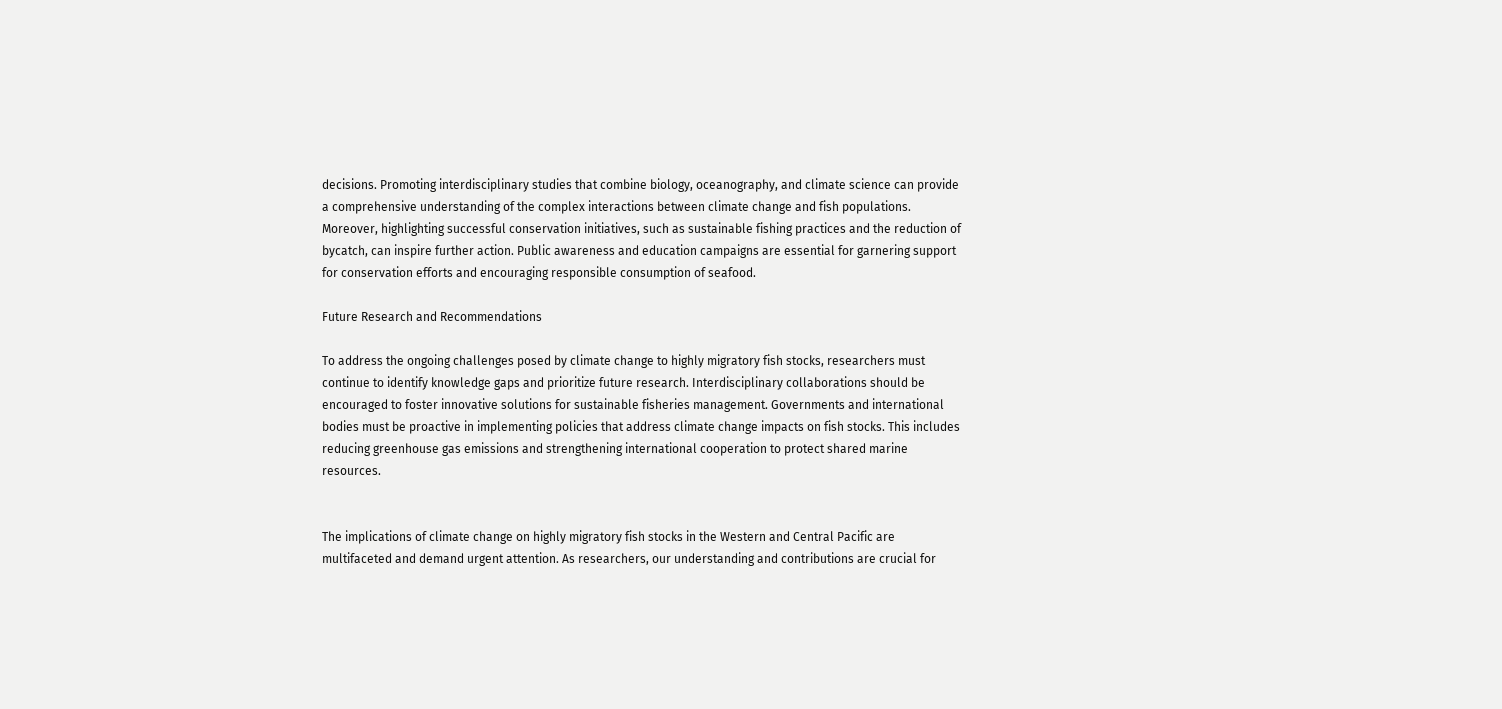decisions. Promoting interdisciplinary studies that combine biology, oceanography, and climate science can provide a comprehensive understanding of the complex interactions between climate change and fish populations. Moreover, highlighting successful conservation initiatives, such as sustainable fishing practices and the reduction of bycatch, can inspire further action. Public awareness and education campaigns are essential for garnering support for conservation efforts and encouraging responsible consumption of seafood.

Future Research and Recommendations

To address the ongoing challenges posed by climate change to highly migratory fish stocks, researchers must continue to identify knowledge gaps and prioritize future research. Interdisciplinary collaborations should be encouraged to foster innovative solutions for sustainable fisheries management. Governments and international bodies must be proactive in implementing policies that address climate change impacts on fish stocks. This includes reducing greenhouse gas emissions and strengthening international cooperation to protect shared marine resources.


The implications of climate change on highly migratory fish stocks in the Western and Central Pacific are multifaceted and demand urgent attention. As researchers, our understanding and contributions are crucial for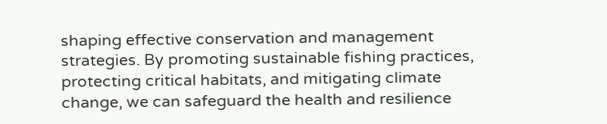shaping effective conservation and management strategies. By promoting sustainable fishing practices, protecting critical habitats, and mitigating climate change, we can safeguard the health and resilience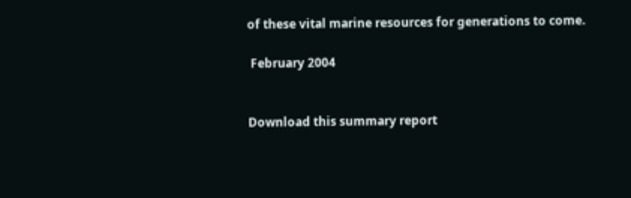of these vital marine resources for generations to come.

 February 2004


Download this summary report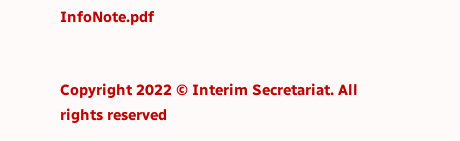InfoNote.pdf


Copyright 2022 © Interim Secretariat. All rights reserved